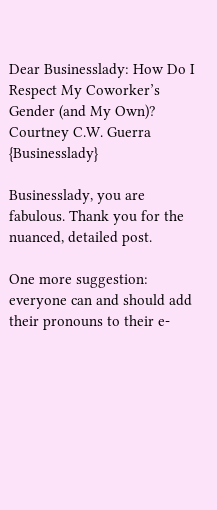Dear Businesslady: How Do I Respect My Coworker’s Gender (and My Own)?
Courtney C.W. Guerra {Businesslady}

Businesslady, you are fabulous. Thank you for the nuanced, detailed post.

One more suggestion: everyone can and should add their pronouns to their e-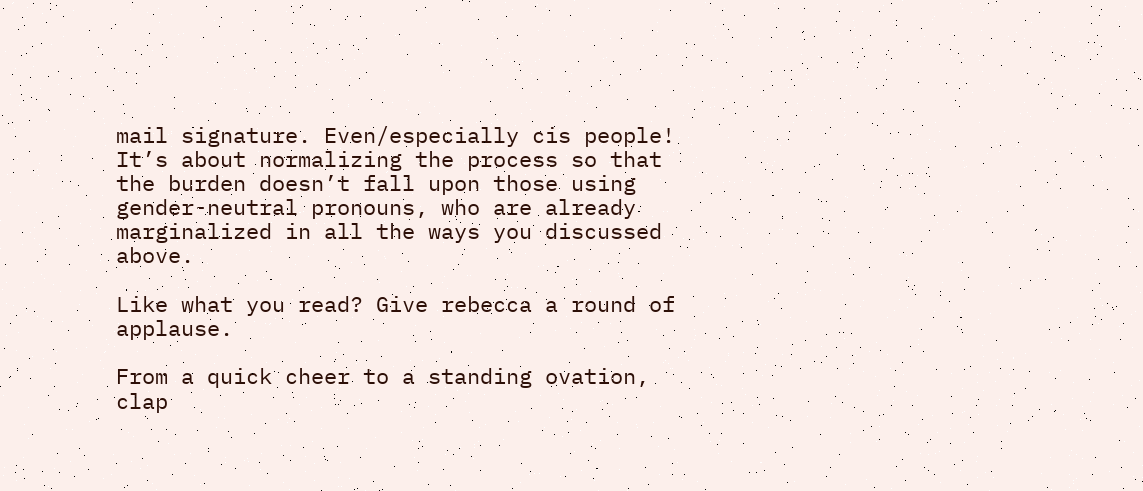mail signature. Even/especially cis people! It’s about normalizing the process so that the burden doesn’t fall upon those using gender-neutral pronouns, who are already marginalized in all the ways you discussed above.

Like what you read? Give rebecca a round of applause.

From a quick cheer to a standing ovation, clap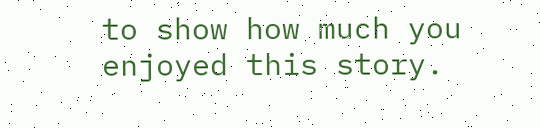to show how much you enjoyed this story.